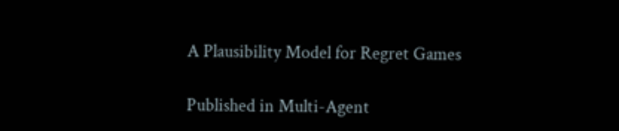A Plausibility Model for Regret Games

Published in Multi-Agent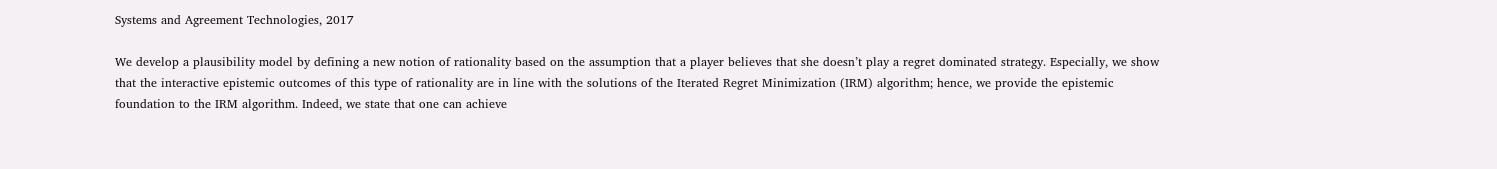Systems and Agreement Technologies, 2017

We develop a plausibility model by defining a new notion of rationality based on the assumption that a player believes that she doesn’t play a regret dominated strategy. Especially, we show that the interactive epistemic outcomes of this type of rationality are in line with the solutions of the Iterated Regret Minimization (IRM) algorithm; hence, we provide the epistemic foundation to the IRM algorithm. Indeed, we state that one can achieve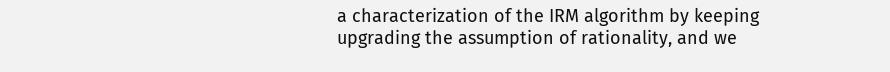a characterization of the IRM algorithm by keeping upgrading the assumption of rationality, and we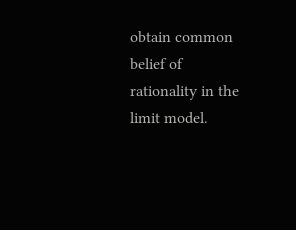obtain common belief of rationality in the limit model.